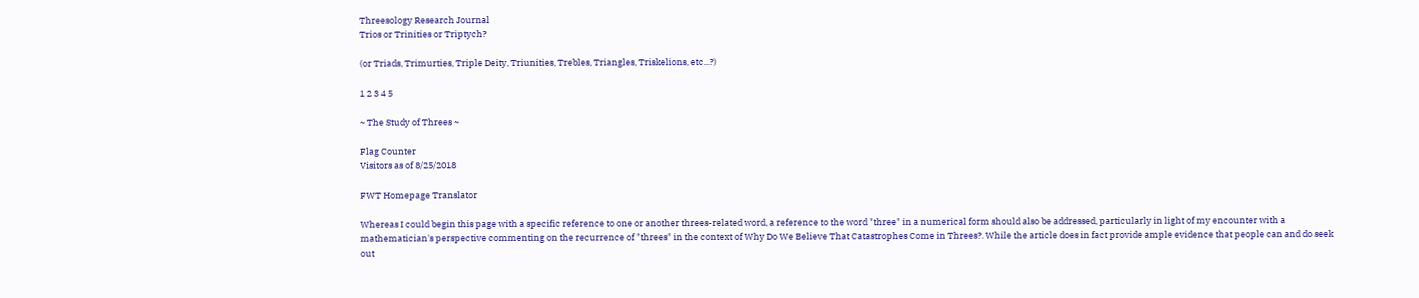Threesology Research Journal
Trios or Trinities or Triptych?

(or Triads, Trimurties, Triple Deity, Triunities, Trebles, Triangles, Triskelions, etc...?)

1 2 3 4 5

~ The Study of Threes ~

Flag Counter
Visitors as of 8/25/2018

FWT Homepage Translator

Whereas I could begin this page with a specific reference to one or another threes-related word, a reference to the word "three" in a numerical form should also be addressed, particularly in light of my encounter with a mathematician's perspective commenting on the recurrence of "threes" in the context of Why Do We Believe That Catastrophes Come in Threes?. While the article does in fact provide ample evidence that people can and do seek out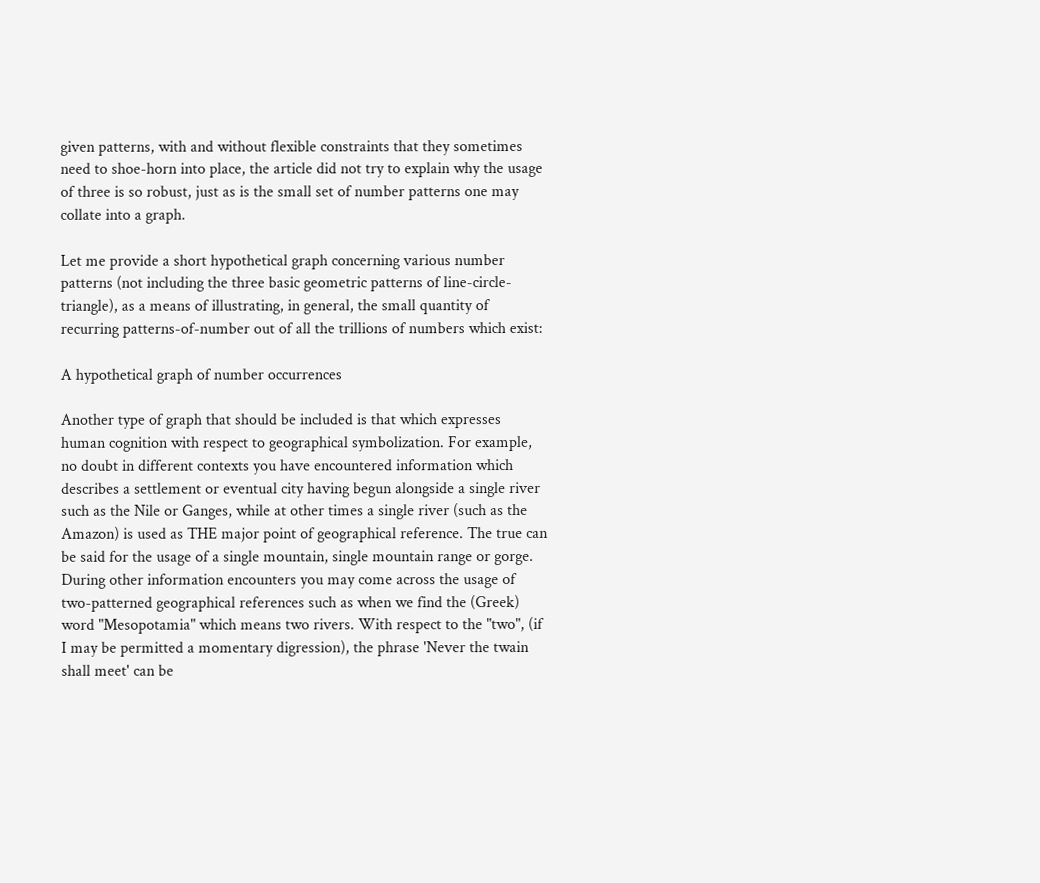given patterns, with and without flexible constraints that they sometimes need to shoe-horn into place, the article did not try to explain why the usage of three is so robust, just as is the small set of number patterns one may collate into a graph.

Let me provide a short hypothetical graph concerning various number patterns (not including the three basic geometric patterns of line-circle-triangle), as a means of illustrating, in general, the small quantity of recurring patterns-of-number out of all the trillions of numbers which exist:

A hypothetical graph of number occurrences

Another type of graph that should be included is that which expresses human cognition with respect to geographical symbolization. For example, no doubt in different contexts you have encountered information which describes a settlement or eventual city having begun alongside a single river such as the Nile or Ganges, while at other times a single river (such as the Amazon) is used as THE major point of geographical reference. The true can be said for the usage of a single mountain, single mountain range or gorge. During other information encounters you may come across the usage of two-patterned geographical references such as when we find the (Greek) word "Mesopotamia" which means two rivers. With respect to the "two", (if I may be permitted a momentary digression), the phrase 'Never the twain shall meet' can be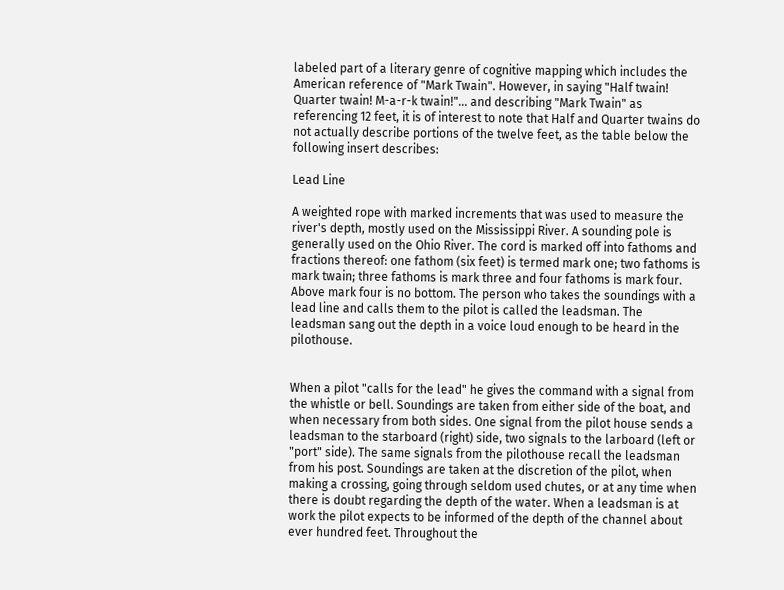labeled part of a literary genre of cognitive mapping which includes the American reference of "Mark Twain". However, in saying "Half twain! Quarter twain! M-a-r-k twain!"... and describing "Mark Twain" as referencing 12 feet, it is of interest to note that Half and Quarter twains do not actually describe portions of the twelve feet, as the table below the following insert describes:

Lead Line

A weighted rope with marked increments that was used to measure the river's depth, mostly used on the Mississippi River. A sounding pole is generally used on the Ohio River. The cord is marked off into fathoms and fractions thereof: one fathom (six feet) is termed mark one; two fathoms is mark twain; three fathoms is mark three and four fathoms is mark four. Above mark four is no bottom. The person who takes the soundings with a lead line and calls them to the pilot is called the leadsman. The leadsman sang out the depth in a voice loud enough to be heard in the pilothouse.


When a pilot "calls for the lead" he gives the command with a signal from the whistle or bell. Soundings are taken from either side of the boat, and when necessary from both sides. One signal from the pilot house sends a leadsman to the starboard (right) side, two signals to the larboard (left or "port" side). The same signals from the pilothouse recall the leadsman from his post. Soundings are taken at the discretion of the pilot, when making a crossing, going through seldom used chutes, or at any time when there is doubt regarding the depth of the water. When a leadsman is at work the pilot expects to be informed of the depth of the channel about ever hundred feet. Throughout the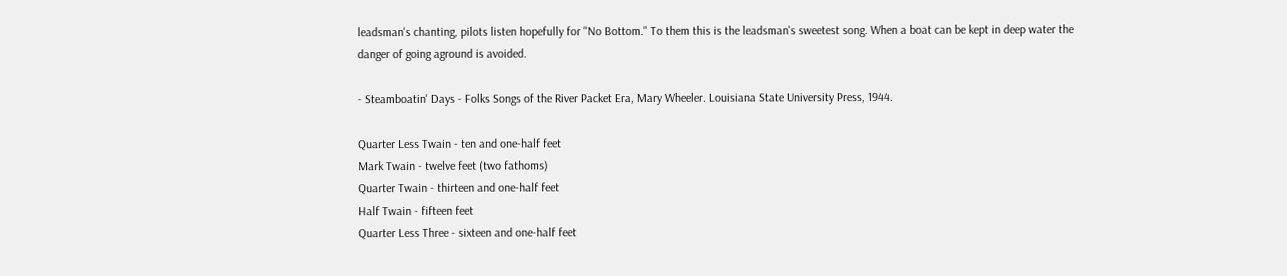leadsman's chanting, pilots listen hopefully for "No Bottom." To them this is the leadsman's sweetest song. When a boat can be kept in deep water the danger of going aground is avoided.

- Steamboatin' Days - Folks Songs of the River Packet Era, Mary Wheeler. Louisiana State University Press, 1944.

Quarter Less Twain - ten and one-half feet
Mark Twain - twelve feet (two fathoms)
Quarter Twain - thirteen and one-half feet
Half Twain - fifteen feet
Quarter Less Three - sixteen and one-half feet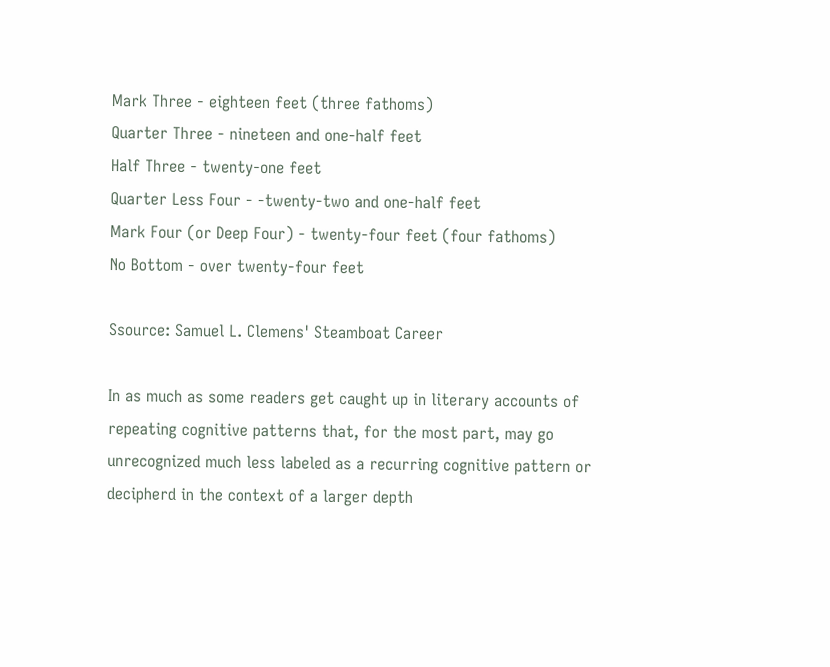Mark Three - eighteen feet (three fathoms)
Quarter Three - nineteen and one-half feet
Half Three - twenty-one feet
Quarter Less Four - -twenty-two and one-half feet
Mark Four (or Deep Four) - twenty-four feet (four fathoms)
No Bottom - over twenty-four feet

Ssource: Samuel L. Clemens' Steamboat Career

In as much as some readers get caught up in literary accounts of repeating cognitive patterns that, for the most part, may go unrecognized much less labeled as a recurring cognitive pattern or decipherd in the context of a larger depth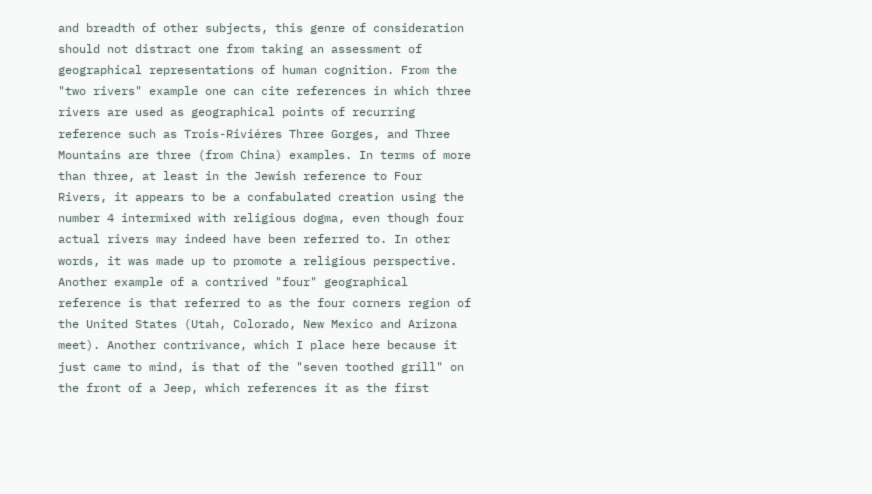and breadth of other subjects, this genre of consideration should not distract one from taking an assessment of geographical representations of human cognition. From the "two rivers" example one can cite references in which three rivers are used as geographical points of recurring reference such as Trois-Riviéres Three Gorges, and Three Mountains are three (from China) examples. In terms of more than three, at least in the Jewish reference to Four Rivers, it appears to be a confabulated creation using the number 4 intermixed with religious dogma, even though four actual rivers may indeed have been referred to. In other words, it was made up to promote a religious perspective. Another example of a contrived "four" geographical reference is that referred to as the four corners region of the United States (Utah, Colorado, New Mexico and Arizona meet). Another contrivance, which I place here because it just came to mind, is that of the "seven toothed grill" on the front of a Jeep, which references it as the first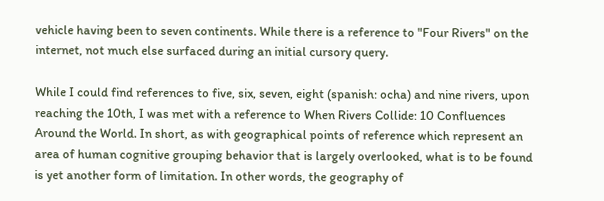vehicle having been to seven continents. While there is a reference to "Four Rivers" on the internet, not much else surfaced during an initial cursory query.

While I could find references to five, six, seven, eight (spanish: ocha) and nine rivers, upon reaching the 10th, I was met with a reference to When Rivers Collide: 10 Confluences Around the World. In short, as with geographical points of reference which represent an area of human cognitive grouping behavior that is largely overlooked, what is to be found is yet another form of limitation. In other words, the geography of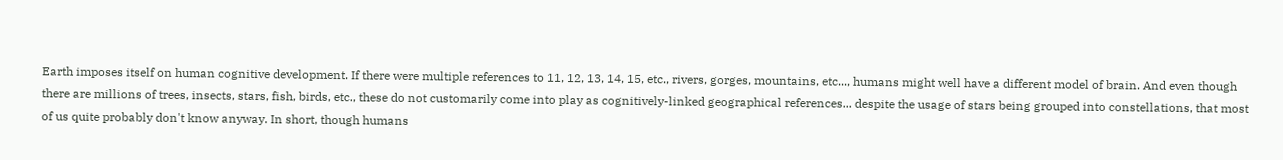Earth imposes itself on human cognitive development. If there were multiple references to 11, 12, 13, 14, 15, etc., rivers, gorges, mountains, etc..., humans might well have a different model of brain. And even though there are millions of trees, insects, stars, fish, birds, etc., these do not customarily come into play as cognitively-linked geographical references... despite the usage of stars being grouped into constellations, that most of us quite probably don't know anyway. In short, though humans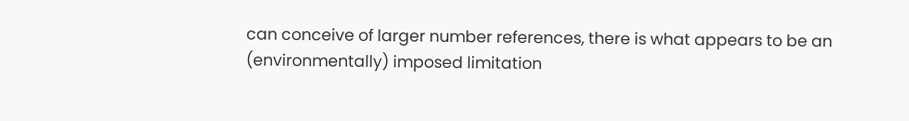can conceive of larger number references, there is what appears to be an (environmentally) imposed limitation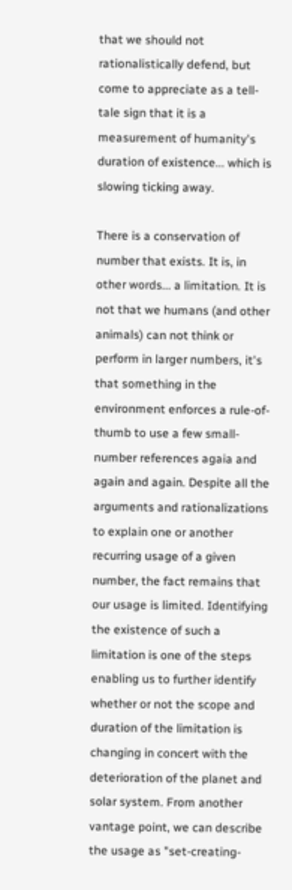that we should not rationalistically defend, but come to appreciate as a tell-tale sign that it is a measurement of humanity's duration of existence... which is slowing ticking away.

There is a conservation of number that exists. It is, in other words... a limitation. It is not that we humans (and other animals) can not think or perform in larger numbers, it's that something in the environment enforces a rule-of-thumb to use a few small-number references agaia and again and again. Despite all the arguments and rationalizations to explain one or another recurring usage of a given number, the fact remains that our usage is limited. Identifying the existence of such a limitation is one of the steps enabling us to further identify whether or not the scope and duration of the limitation is changing in concert with the deterioration of the planet and solar system. From another vantage point, we can describe the usage as "set-creating-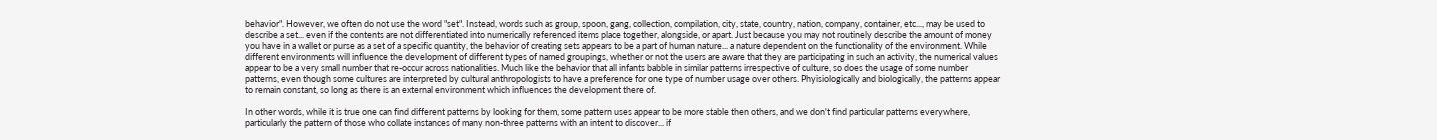behavior". However, we often do not use the word "set". Instead, words such as group, spoon, gang, collection, compilation, city, state, country, nation, company, container, etc..., may be used to describe a set... even if the contents are not differentiated into numerically referenced items place together, alongside, or apart. Just because you may not routinely describe the amount of money you have in a wallet or purse as a set of a specific quantity, the behavior of creating sets appears to be a part of human nature... a nature dependent on the functionality of the environment. While different environments will influence the development of different types of named groupings, whether or not the users are aware that they are participating in such an activity, the numerical values appear to be a very small number that re-occur across nationalities. Much like the behavior that all infants babble in similar patterns irrespective of culture, so does the usage of some number patterns, even though some cultures are interpreted by cultural anthropologists to have a preference for one type of number usage over others. Phyisiologically and biologically, the patterns appear to remain constant, so long as there is an external environment which influences the development there of.

In other words, while it is true one can find different patterns by looking for them, some pattern uses appear to be more stable then others, and we don't find particular patterns everywhere, particularly the pattern of those who collate instances of many non-three patterns with an intent to discover... if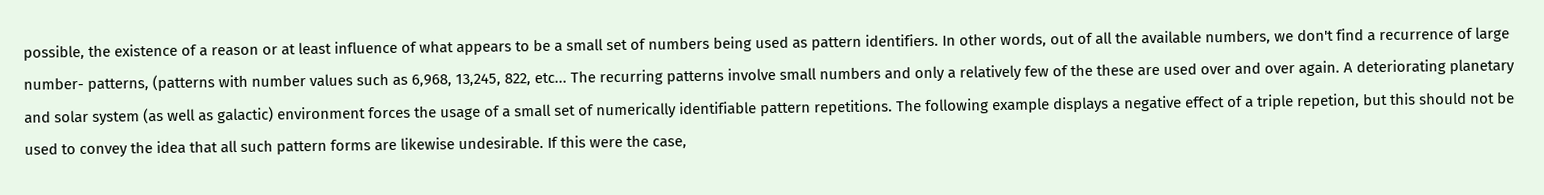possible, the existence of a reason or at least influence of what appears to be a small set of numbers being used as pattern identifiers. In other words, out of all the available numbers, we don't find a recurrence of large number- patterns, (patterns with number values such as 6,968, 13,245, 822, etc... The recurring patterns involve small numbers and only a relatively few of the these are used over and over again. A deteriorating planetary and solar system (as well as galactic) environment forces the usage of a small set of numerically identifiable pattern repetitions. The following example displays a negative effect of a triple repetion, but this should not be used to convey the idea that all such pattern forms are likewise undesirable. If this were the case,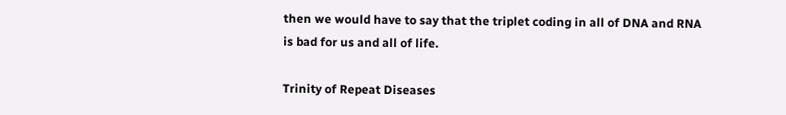then we would have to say that the triplet coding in all of DNA and RNA is bad for us and all of life.

Trinity of Repeat Diseases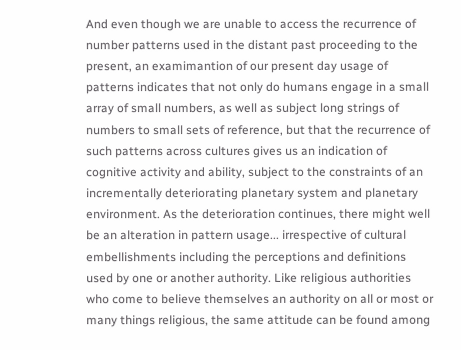And even though we are unable to access the recurrence of number patterns used in the distant past proceeding to the present, an examimantion of our present day usage of patterns indicates that not only do humans engage in a small array of small numbers, as well as subject long strings of numbers to small sets of reference, but that the recurrence of such patterns across cultures gives us an indication of cognitive activity and ability, subject to the constraints of an incrementally deteriorating planetary system and planetary environment. As the deterioration continues, there might well be an alteration in pattern usage... irrespective of cultural embellishments including the perceptions and definitions used by one or another authority. Like religious authorities who come to believe themselves an authority on all or most or many things religious, the same attitude can be found among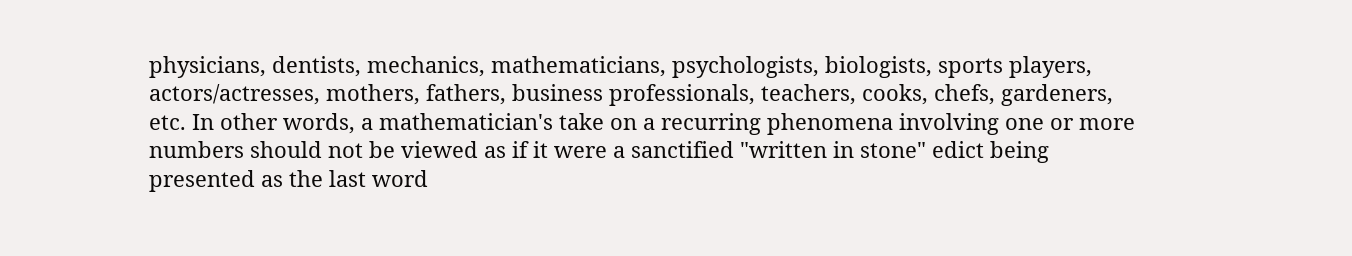physicians, dentists, mechanics, mathematicians, psychologists, biologists, sports players, actors/actresses, mothers, fathers, business professionals, teachers, cooks, chefs, gardeners, etc. In other words, a mathematician's take on a recurring phenomena involving one or more numbers should not be viewed as if it were a sanctified "written in stone" edict being presented as the last word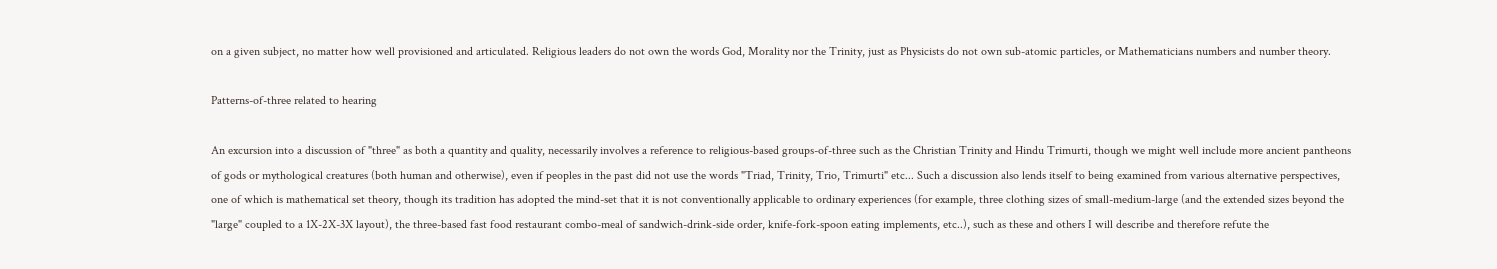on a given subject, no matter how well provisioned and articulated. Religious leaders do not own the words God, Morality nor the Trinity, just as Physicists do not own sub-atomic particles, or Mathematicians numbers and number theory.

Patterns-of-three related to hearing

An excursion into a discussion of "three" as both a quantity and quality, necessarily involves a reference to religious-based groups-of-three such as the Christian Trinity and Hindu Trimurti, though we might well include more ancient pantheons of gods or mythological creatures (both human and otherwise), even if peoples in the past did not use the words "Triad, Trinity, Trio, Trimurti" etc... Such a discussion also lends itself to being examined from various alternative perspectives, one of which is mathematical set theory, though its tradition has adopted the mind-set that it is not conventionally applicable to ordinary experiences (for example, three clothing sizes of small-medium-large (and the extended sizes beyond the "large" coupled to a 1X-2X-3X layout), the three-based fast food restaurant combo-meal of sandwich-drink-side order, knife-fork-spoon eating implements, etc..), such as these and others I will describe and therefore refute the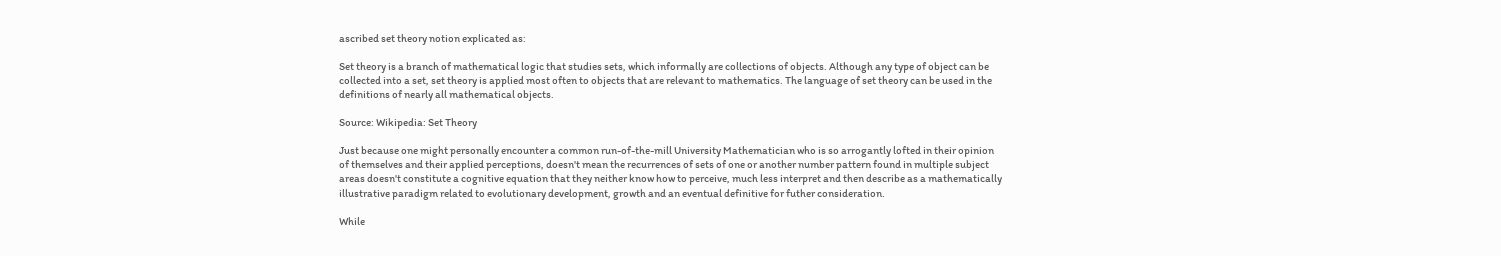ascribed set theory notion explicated as:

Set theory is a branch of mathematical logic that studies sets, which informally are collections of objects. Although any type of object can be collected into a set, set theory is applied most often to objects that are relevant to mathematics. The language of set theory can be used in the definitions of nearly all mathematical objects.

Source: Wikipedia: Set Theory

Just because one might personally encounter a common run-of-the-mill University Mathematician who is so arrogantly lofted in their opinion of themselves and their applied perceptions, doesn't mean the recurrences of sets of one or another number pattern found in multiple subject areas doesn't constitute a cognitive equation that they neither know how to perceive, much less interpret and then describe as a mathematically illustrative paradigm related to evolutionary development, growth and an eventual definitive for futher consideration.

While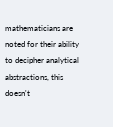mathematicians are noted for their ability to decipher analytical abstractions, this doesn't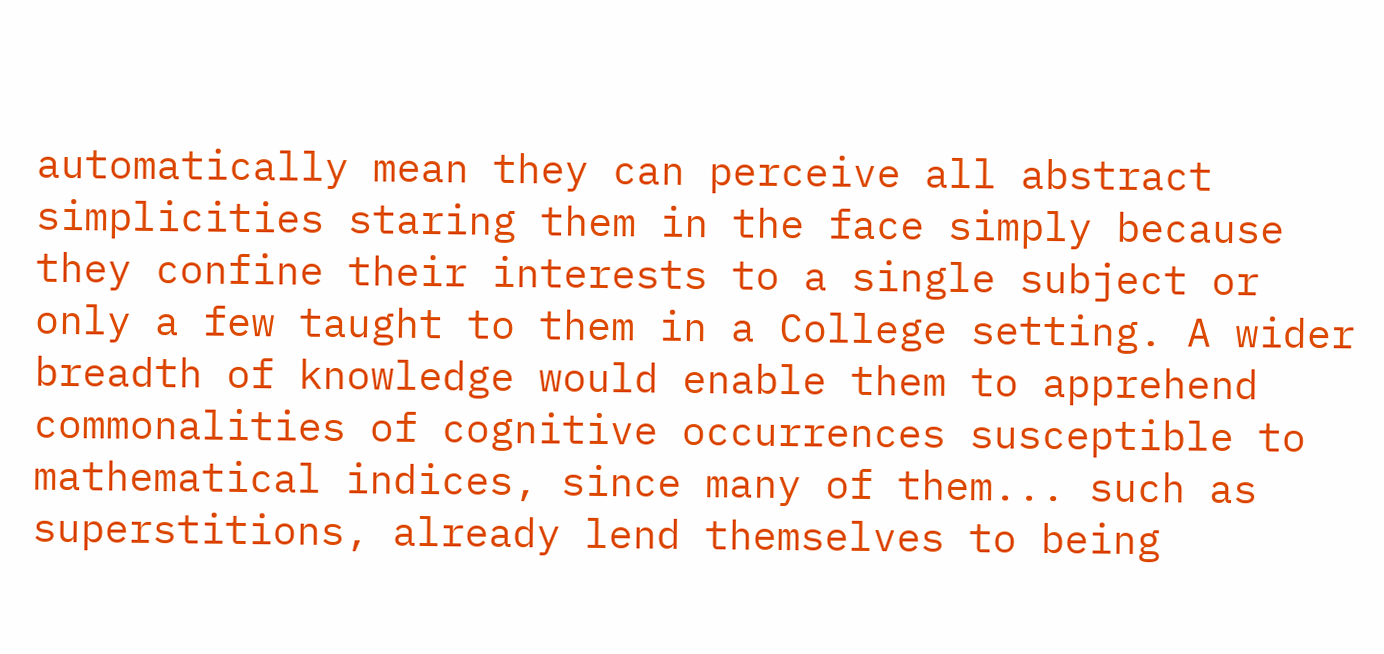automatically mean they can perceive all abstract simplicities staring them in the face simply because they confine their interests to a single subject or only a few taught to them in a College setting. A wider breadth of knowledge would enable them to apprehend commonalities of cognitive occurrences susceptible to mathematical indices, since many of them... such as superstitions, already lend themselves to being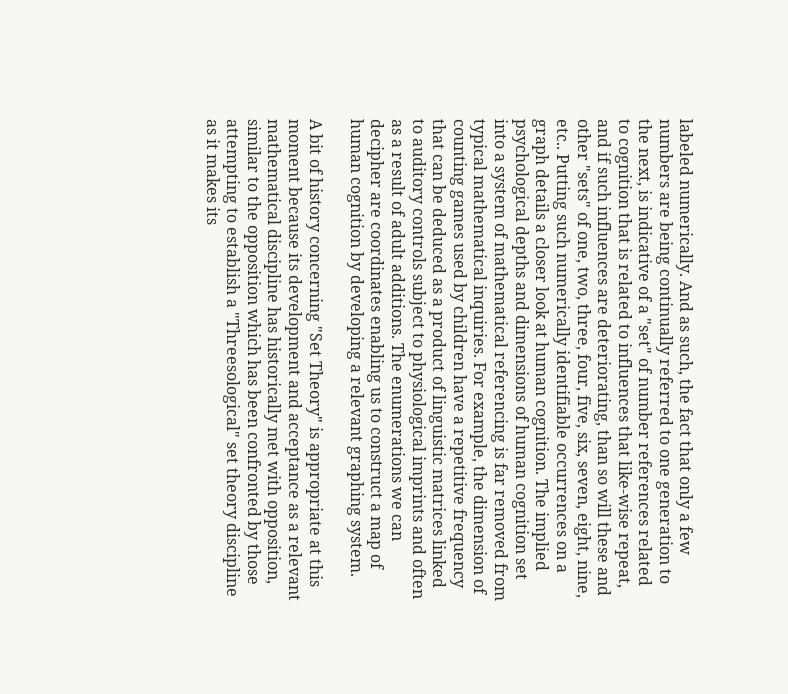labeled numerically. And as such, the fact that only a few numbers are being continually referred to one generation to the next, is indicative of a "set" of number references related to cognition that is related to influences that like-wise repeat, and if such influences are deteriorating, than so will these and other "sets" of one, two, three, four, five, six, seven, eight, nine, etc.. Putting such numerically identifiable occurrences on a graph details a closer look at human cognition. The implied psychological depths and dimensions of human cognition set into a system of mathematical referencing is far removed from typical mathematical inquiries. For example, the dimension of counting games used by children have a repetitive frequency that can be deduced as a product of linguistic matrices linked to auditory controls subject to physiological imprints and often as a result of adult additions. The enumerations we can decipher are coordinates enabling us to construct a map of human cognition by developing a relevant graphing system.

A bit of history concerning "Set Theory" is appropriate at this moment because its development and acceptance as a relevant mathematical discipline has historically met with opposition, similar to the opposition which has been confronted by those attempting to establish a "Threesological" set theory discipline as it makes its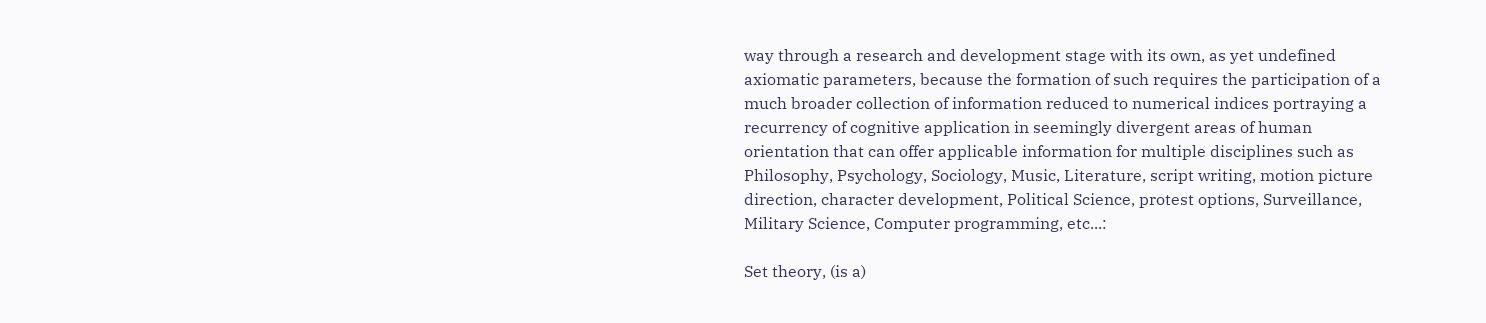way through a research and development stage with its own, as yet undefined axiomatic parameters, because the formation of such requires the participation of a much broader collection of information reduced to numerical indices portraying a recurrency of cognitive application in seemingly divergent areas of human orientation that can offer applicable information for multiple disciplines such as Philosophy, Psychology, Sociology, Music, Literature, script writing, motion picture direction, character development, Political Science, protest options, Surveillance, Military Science, Computer programming, etc...:

Set theory, (is a)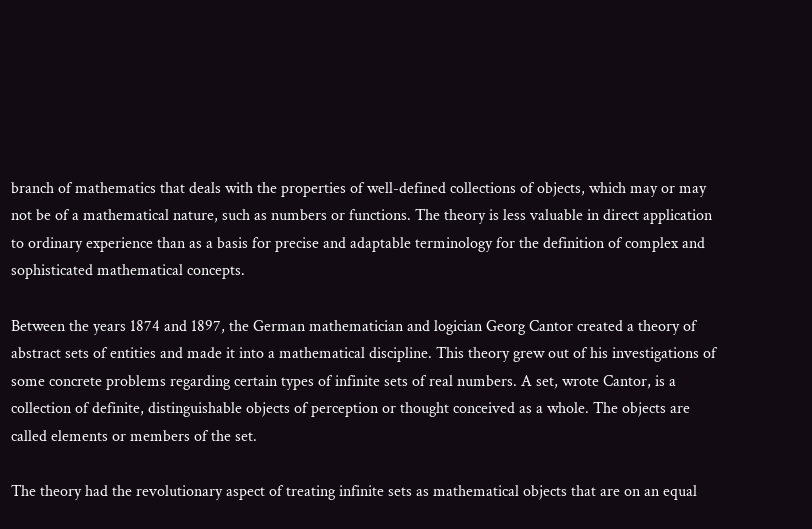branch of mathematics that deals with the properties of well-defined collections of objects, which may or may not be of a mathematical nature, such as numbers or functions. The theory is less valuable in direct application to ordinary experience than as a basis for precise and adaptable terminology for the definition of complex and sophisticated mathematical concepts.

Between the years 1874 and 1897, the German mathematician and logician Georg Cantor created a theory of abstract sets of entities and made it into a mathematical discipline. This theory grew out of his investigations of some concrete problems regarding certain types of infinite sets of real numbers. A set, wrote Cantor, is a collection of definite, distinguishable objects of perception or thought conceived as a whole. The objects are called elements or members of the set.

The theory had the revolutionary aspect of treating infinite sets as mathematical objects that are on an equal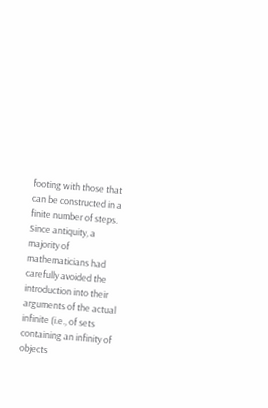footing with those that can be constructed in a finite number of steps. Since antiquity, a majority of mathematicians had carefully avoided the introduction into their arguments of the actual infinite (i.e., of sets containing an infinity of objects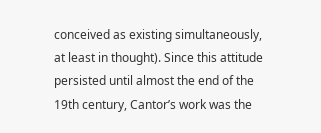conceived as existing simultaneously, at least in thought). Since this attitude persisted until almost the end of the 19th century, Cantor’s work was the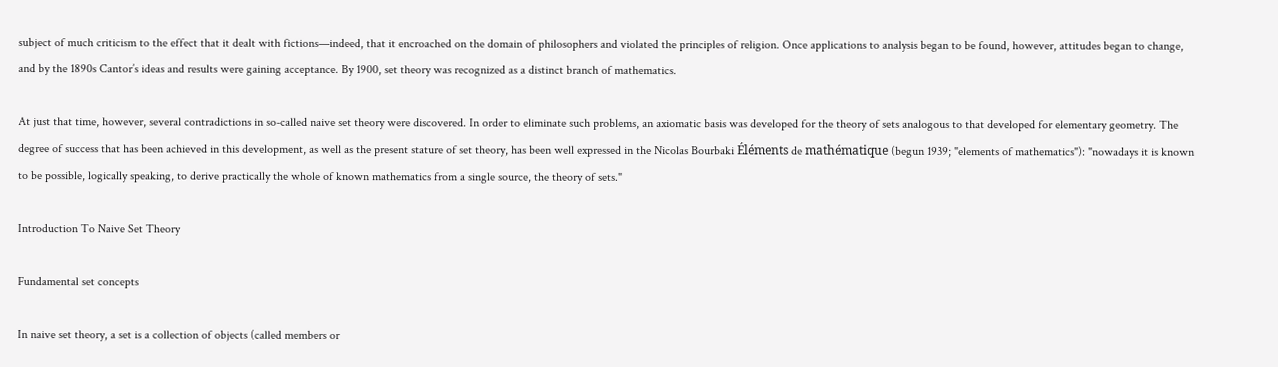subject of much criticism to the effect that it dealt with fictions—indeed, that it encroached on the domain of philosophers and violated the principles of religion. Once applications to analysis began to be found, however, attitudes began to change, and by the 1890s Cantor’s ideas and results were gaining acceptance. By 1900, set theory was recognized as a distinct branch of mathematics.

At just that time, however, several contradictions in so-called naive set theory were discovered. In order to eliminate such problems, an axiomatic basis was developed for the theory of sets analogous to that developed for elementary geometry. The degree of success that has been achieved in this development, as well as the present stature of set theory, has been well expressed in the Nicolas Bourbaki Éléments de mathématique (begun 1939; "elements of mathematics"): "nowadays it is known to be possible, logically speaking, to derive practically the whole of known mathematics from a single source, the theory of sets."

Introduction To Naive Set Theory

Fundamental set concepts

In naive set theory, a set is a collection of objects (called members or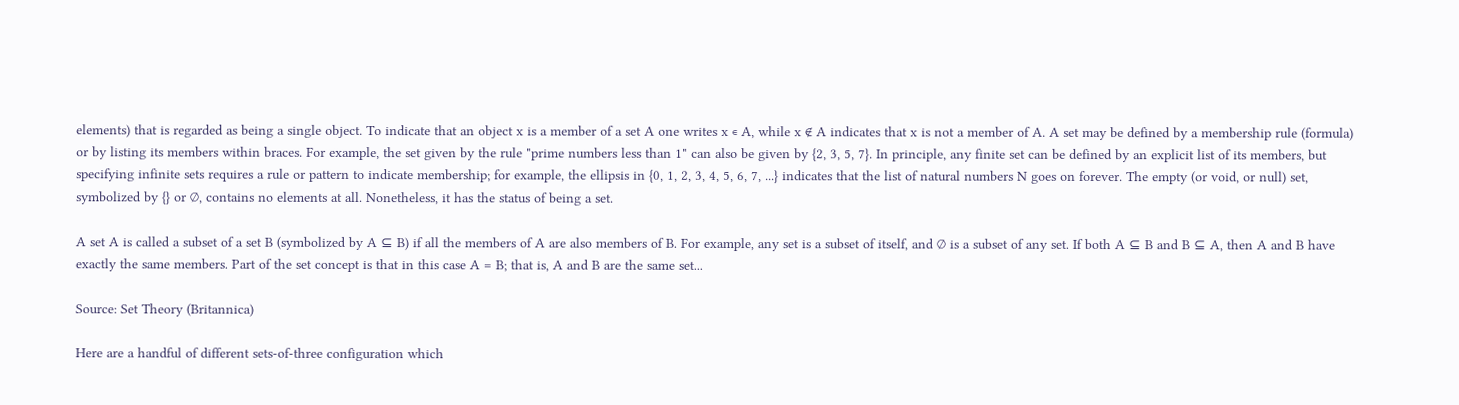elements) that is regarded as being a single object. To indicate that an object x is a member of a set A one writes x ∊ A, while x ∉ A indicates that x is not a member of A. A set may be defined by a membership rule (formula) or by listing its members within braces. For example, the set given by the rule "prime numbers less than 1" can also be given by {2, 3, 5, 7}. In principle, any finite set can be defined by an explicit list of its members, but specifying infinite sets requires a rule or pattern to indicate membership; for example, the ellipsis in {0, 1, 2, 3, 4, 5, 6, 7, ...} indicates that the list of natural numbers N goes on forever. The empty (or void, or null) set, symbolized by {} or ∅, contains no elements at all. Nonetheless, it has the status of being a set.

A set A is called a subset of a set B (symbolized by A ⊆ B) if all the members of A are also members of B. For example, any set is a subset of itself, and ∅ is a subset of any set. If both A ⊆ B and B ⊆ A, then A and B have exactly the same members. Part of the set concept is that in this case A = B; that is, A and B are the same set...

Source: Set Theory (Britannica)

Here are a handful of different sets-of-three configuration which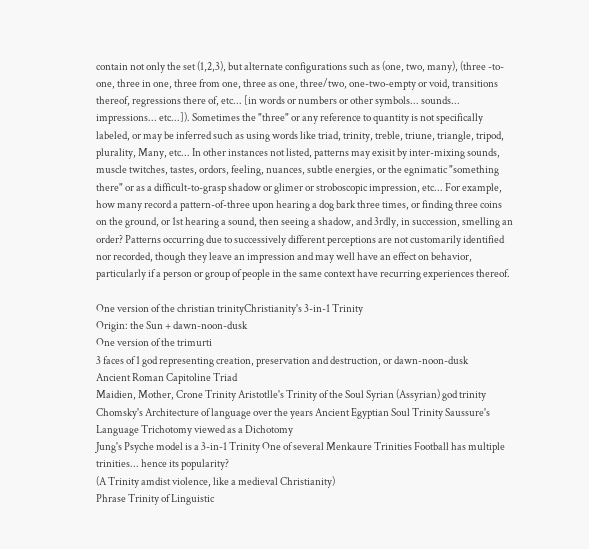contain not only the set (1,2,3), but alternate configurations such as (one, two, many), (three -to- one, three in one, three from one, three as one, three/two, one-two-empty or void, transitions thereof, regressions there of, etc... [in words or numbers or other symbols... sounds... impressions... etc...]). Sometimes the "three" or any reference to quantity is not specifically labeled, or may be inferred such as using words like triad, trinity, treble, triune, triangle, tripod, plurality, Many, etc... In other instances not listed, patterns may exisit by inter-mixing sounds, muscle twitches, tastes, ordors, feeling, nuances, subtle energies, or the egnimatic "something there" or as a difficult-to-grasp shadow or glimer or stroboscopic impression, etc... For example, how many record a pattern-of-three upon hearing a dog bark three times, or finding three coins on the ground, or 1st hearing a sound, then seeing a shadow, and 3rdly, in succession, smelling an order? Patterns occurring due to successively different perceptions are not customarily identified nor recorded, though they leave an impression and may well have an effect on behavior, particularly if a person or group of people in the same context have recurring experiences thereof.

One version of the christian trinityChristianity's 3-in-1 Trinity
Origin: the Sun + dawn-noon-dusk
One version of the trimurti
3 faces of 1 god representing creation, preservation and destruction, or dawn-noon-dusk
Ancient Roman Capitoline Triad
Maidien, Mother, Crone Trinity Aristotlle's Trinity of the Soul Syrian (Assyrian) god trinity
Chomsky's Architecture of language over the years Ancient Egyptian Soul Trinity Saussure's Language Trichotomy viewed as a Dichotomy
Jung's Psyche model is a 3-in-1 Trinity One of several Menkaure Trinities Football has multiple trinities... hence its popularity?
(A Trinity amdist violence, like a medieval Christianity)
Phrase Trinity of Linguistic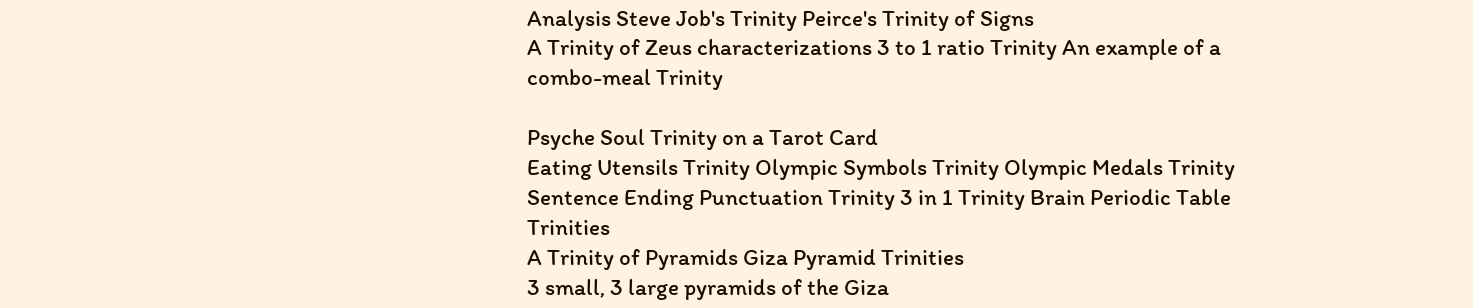Analysis Steve Job's Trinity Peirce's Trinity of Signs
A Trinity of Zeus characterizations 3 to 1 ratio Trinity An example of a combo-meal Trinity

Psyche Soul Trinity on a Tarot Card
Eating Utensils Trinity Olympic Symbols Trinity Olympic Medals Trinity
Sentence Ending Punctuation Trinity 3 in 1 Trinity Brain Periodic Table Trinities
A Trinity of Pyramids Giza Pyramid Trinities
3 small, 3 large pyramids of the Giza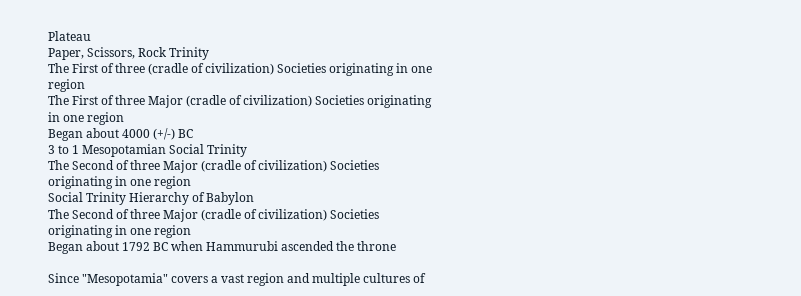Plateau
Paper, Scissors, Rock Trinity
The First of three (cradle of civilization) Societies originating in one region
The First of three Major (cradle of civilization) Societies originating in one region
Began about 4000 (+/-) BC
3 to 1 Mesopotamian Social Trinity
The Second of three Major (cradle of civilization) Societies originating in one region
Social Trinity Hierarchy of Babylon
The Second of three Major (cradle of civilization) Societies originating in one region
Began about 1792 BC when Hammurubi ascended the throne

Since "Mesopotamia" covers a vast region and multiple cultures of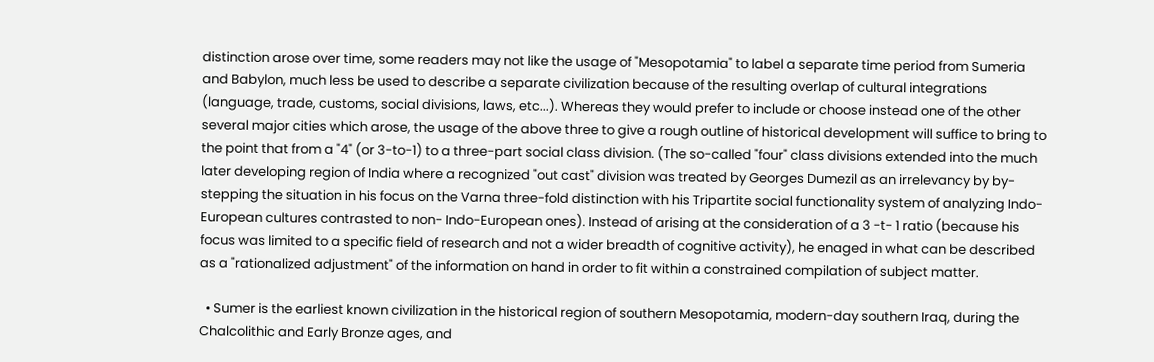distinction arose over time, some readers may not like the usage of "Mesopotamia" to label a separate time period from Sumeria and Babylon, much less be used to describe a separate civilization because of the resulting overlap of cultural integrations (language, trade, customs, social divisions, laws, etc...). Whereas they would prefer to include or choose instead one of the other several major cities which arose, the usage of the above three to give a rough outline of historical development will suffice to bring to the point that from a "4" (or 3-to-1) to a three-part social class division. (The so-called "four" class divisions extended into the much later developing region of India where a recognized "out cast" division was treated by Georges Dumezil as an irrelevancy by by-stepping the situation in his focus on the Varna three-fold distinction with his Tripartite social functionality system of analyzing Indo-European cultures contrasted to non- Indo-European ones). Instead of arising at the consideration of a 3 -t- 1 ratio (because his focus was limited to a specific field of research and not a wider breadth of cognitive activity), he enaged in what can be described as a "rationalized adjustment" of the information on hand in order to fit within a constrained compilation of subject matter.

  • Sumer is the earliest known civilization in the historical region of southern Mesopotamia, modern-day southern Iraq, during the Chalcolithic and Early Bronze ages, and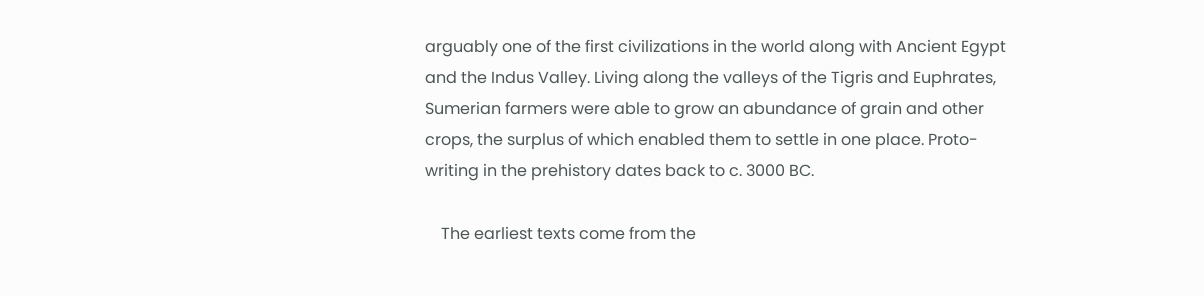arguably one of the first civilizations in the world along with Ancient Egypt and the Indus Valley. Living along the valleys of the Tigris and Euphrates, Sumerian farmers were able to grow an abundance of grain and other crops, the surplus of which enabled them to settle in one place. Proto-writing in the prehistory dates back to c. 3000 BC.

    The earliest texts come from the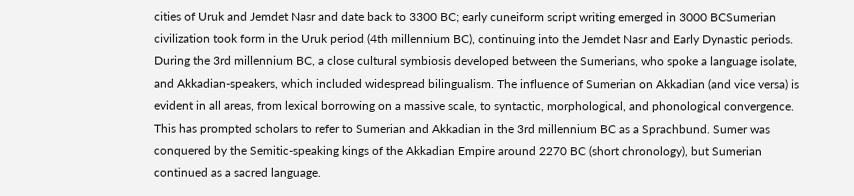cities of Uruk and Jemdet Nasr and date back to 3300 BC; early cuneiform script writing emerged in 3000 BCSumerian civilization took form in the Uruk period (4th millennium BC), continuing into the Jemdet Nasr and Early Dynastic periods. During the 3rd millennium BC, a close cultural symbiosis developed between the Sumerians, who spoke a language isolate, and Akkadian-speakers, which included widespread bilingualism. The influence of Sumerian on Akkadian (and vice versa) is evident in all areas, from lexical borrowing on a massive scale, to syntactic, morphological, and phonological convergence. This has prompted scholars to refer to Sumerian and Akkadian in the 3rd millennium BC as a Sprachbund. Sumer was conquered by the Semitic-speaking kings of the Akkadian Empire around 2270 BC (short chronology), but Sumerian continued as a sacred language.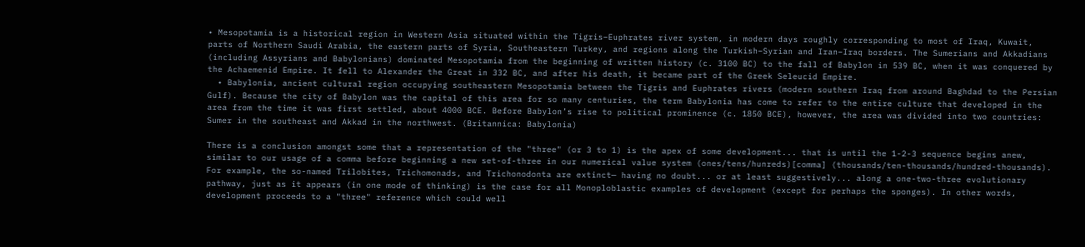• Mesopotamia is a historical region in Western Asia situated within the Tigris–Euphrates river system, in modern days roughly corresponding to most of Iraq, Kuwait, parts of Northern Saudi Arabia, the eastern parts of Syria, Southeastern Turkey, and regions along the Turkish–Syrian and Iran–Iraq borders. The Sumerians and Akkadians (including Assyrians and Babylonians) dominated Mesopotamia from the beginning of written history (c. 3100 BC) to the fall of Babylon in 539 BC, when it was conquered by the Achaemenid Empire. It fell to Alexander the Great in 332 BC, and after his death, it became part of the Greek Seleucid Empire.
  • Babylonia, ancient cultural region occupying southeastern Mesopotamia between the Tigris and Euphrates rivers (modern southern Iraq from around Baghdad to the Persian Gulf). Because the city of Babylon was the capital of this area for so many centuries, the term Babylonia has come to refer to the entire culture that developed in the area from the time it was first settled, about 4000 BCE. Before Babylon’s rise to political prominence (c. 1850 BCE), however, the area was divided into two countries: Sumer in the southeast and Akkad in the northwest. (Britannica: Babylonia)

There is a conclusion amongst some that a representation of the "three" (or 3 to 1) is the apex of some development... that is until the 1-2-3 sequence begins anew, similar to our usage of a comma before beginning a new set-of-three in our numerical value system (ones/tens/hunreds)[comma] (thousands/ten-thousands/hundred-thousands). For example, the so-named Trilobites, Trichomonads, and Trichonodonta are extinct— having no doubt... or at least suggestively... along a one-two-three evolutionary pathway, just as it appears (in one mode of thinking) is the case for all Monoploblastic examples of development (except for perhaps the sponges). In other words, development proceeds to a "three" reference which could well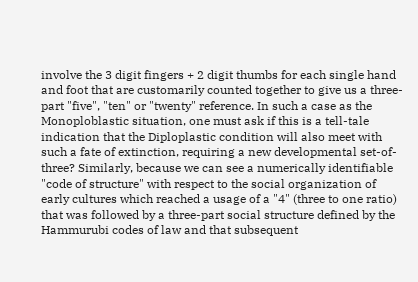involve the 3 digit fingers + 2 digit thumbs for each single hand and foot that are customarily counted together to give us a three-part "five", "ten" or "twenty" reference. In such a case as the Monoploblastic situation, one must ask if this is a tell-tale indication that the Diploplastic condition will also meet with such a fate of extinction, requiring a new developmental set-of-three? Similarly, because we can see a numerically identifiable "code of structure" with respect to the social organization of early cultures which reached a usage of a "4" (three to one ratio) that was followed by a three-part social structure defined by the Hammurubi codes of law and that subsequent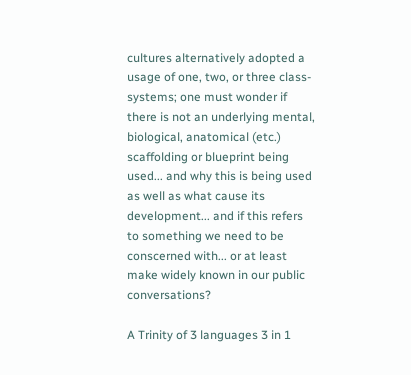cultures alternatively adopted a usage of one, two, or three class-systems; one must wonder if there is not an underlying mental, biological, anatomical (etc.) scaffolding or blueprint being used... and why this is being used as well as what cause its development... and if this refers to something we need to be conscerned with... or at least make widely known in our public conversations?

A Trinity of 3 languages 3 in 1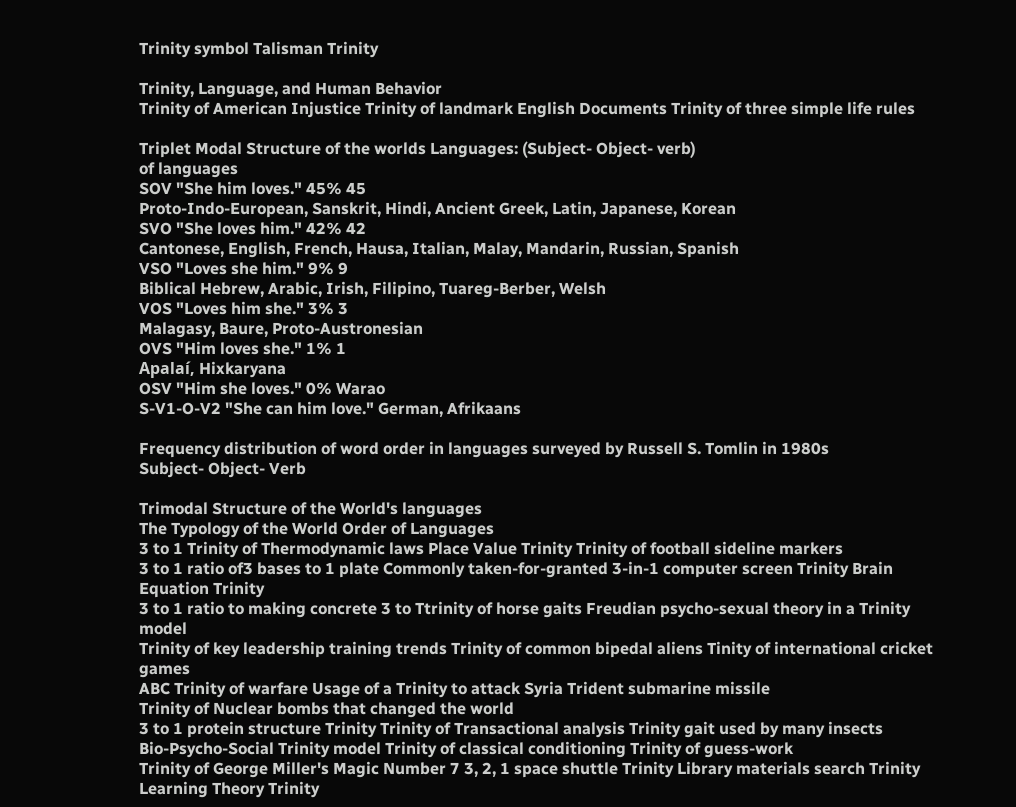Trinity symbol Talisman Trinity

Trinity, Language, and Human Behavior
Trinity of American Injustice Trinity of landmark English Documents Trinity of three simple life rules

Triplet Modal Structure of the worlds Languages: (Subject- Object- verb)
of languages
SOV "She him loves." 45% 45
Proto-Indo-European, Sanskrit, Hindi, Ancient Greek, Latin, Japanese, Korean
SVO "She loves him." 42% 42
Cantonese, English, French, Hausa, Italian, Malay, Mandarin, Russian, Spanish
VSO "Loves she him." 9% 9
Biblical Hebrew, Arabic, Irish, Filipino, Tuareg-Berber, Welsh
VOS "Loves him she." 3% 3
Malagasy, Baure, Proto-Austronesian
OVS "Him loves she." 1% 1
Apalaí, Hixkaryana
OSV "Him she loves." 0% Warao
S-V1-O-V2 "She can him love." German, Afrikaans

Frequency distribution of word order in languages surveyed by Russell S. Tomlin in 1980s
Subject- Object- Verb

Trimodal Structure of the World's languages
The Typology of the World Order of Languages
3 to 1 Trinity of Thermodynamic laws Place Value Trinity Trinity of football sideline markers
3 to 1 ratio of3 bases to 1 plate Commonly taken-for-granted 3-in-1 computer screen Trinity Brain Equation Trinity
3 to 1 ratio to making concrete 3 to Ttrinity of horse gaits Freudian psycho-sexual theory in a Trinity model
Trinity of key leadership training trends Trinity of common bipedal aliens Tinity of international cricket games
ABC Trinity of warfare Usage of a Trinity to attack Syria Trident submarine missile
Trinity of Nuclear bombs that changed the world
3 to 1 protein structure Trinity Trinity of Transactional analysis Trinity gait used by many insects
Bio-Psycho-Social Trinity model Trinity of classical conditioning Trinity of guess-work
Trinity of George Miller's Magic Number 7 3, 2, 1 space shuttle Trinity Library materials search Trinity
Learning Theory Trinity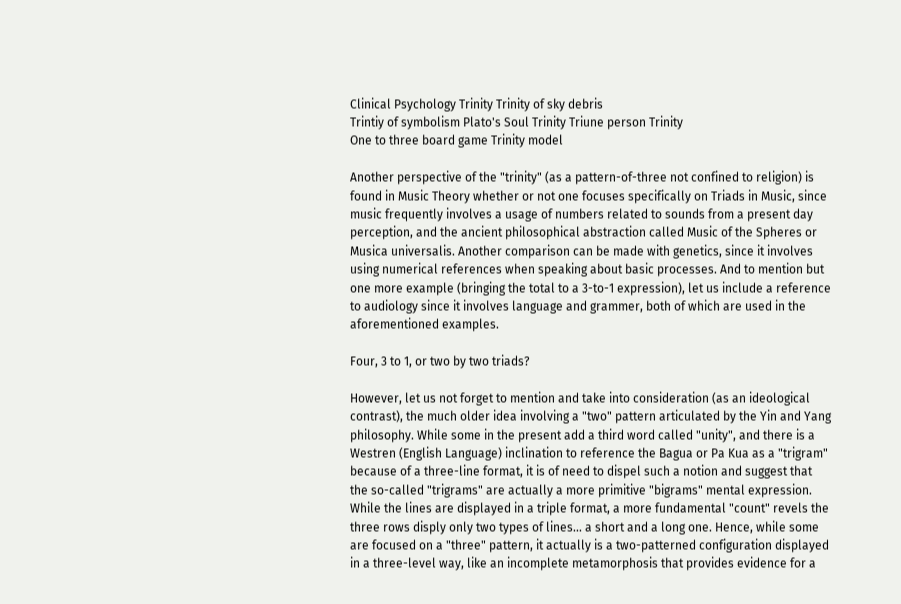Clinical Psychology Trinity Trinity of sky debris
Trintiy of symbolism Plato's Soul Trinity Triune person Trinity
One to three board game Trinity model

Another perspective of the "trinity" (as a pattern-of-three not confined to religion) is found in Music Theory whether or not one focuses specifically on Triads in Music, since music frequently involves a usage of numbers related to sounds from a present day perception, and the ancient philosophical abstraction called Music of the Spheres or Musica universalis. Another comparison can be made with genetics, since it involves using numerical references when speaking about basic processes. And to mention but one more example (bringing the total to a 3-to-1 expression), let us include a reference to audiology since it involves language and grammer, both of which are used in the aforementioned examples.

Four, 3 to 1, or two by two triads?

However, let us not forget to mention and take into consideration (as an ideological contrast), the much older idea involving a "two" pattern articulated by the Yin and Yang philosophy. While some in the present add a third word called "unity", and there is a Westren (English Language) inclination to reference the Bagua or Pa Kua as a "trigram" because of a three-line format, it is of need to dispel such a notion and suggest that the so-called "trigrams" are actually a more primitive "bigrams" mental expression. While the lines are displayed in a triple format, a more fundamental "count" revels the three rows disply only two types of lines... a short and a long one. Hence, while some are focused on a "three" pattern, it actually is a two-patterned configuration displayed in a three-level way, like an incomplete metamorphosis that provides evidence for a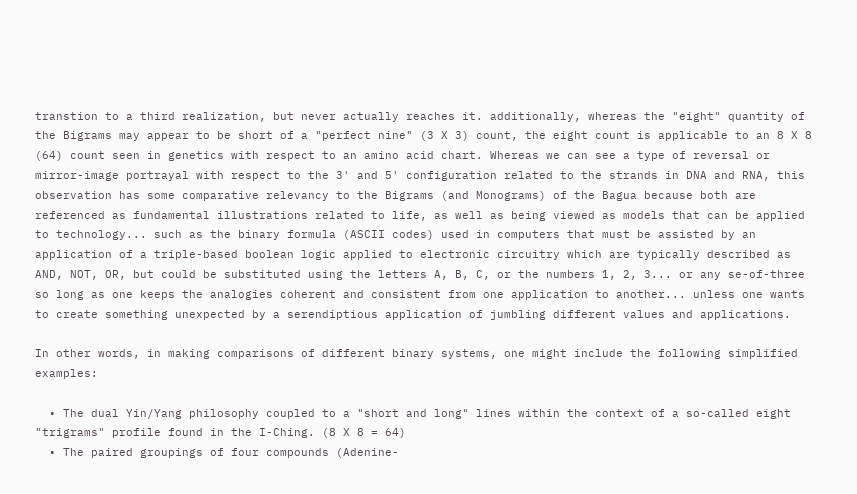transtion to a third realization, but never actually reaches it. additionally, whereas the "eight" quantity of the Bigrams may appear to be short of a "perfect nine" (3 X 3) count, the eight count is applicable to an 8 X 8 (64) count seen in genetics with respect to an amino acid chart. Whereas we can see a type of reversal or mirror-image portrayal with respect to the 3' and 5' configuration related to the strands in DNA and RNA, this observation has some comparative relevancy to the Bigrams (and Monograms) of the Bagua because both are referenced as fundamental illustrations related to life, as well as being viewed as models that can be applied to technology... such as the binary formula (ASCII codes) used in computers that must be assisted by an application of a triple-based boolean logic applied to electronic circuitry which are typically described as AND, NOT, OR, but could be substituted using the letters A, B, C, or the numbers 1, 2, 3... or any se-of-three so long as one keeps the analogies coherent and consistent from one application to another... unless one wants to create something unexpected by a serendiptious application of jumbling different values and applications.

In other words, in making comparisons of different binary systems, one might include the following simplified examples:

  • The dual Yin/Yang philosophy coupled to a "short and long" lines within the context of a so-called eight "trigrams" profile found in the I-Ching. (8 X 8 = 64)
  • The paired groupings of four compounds (Adenine-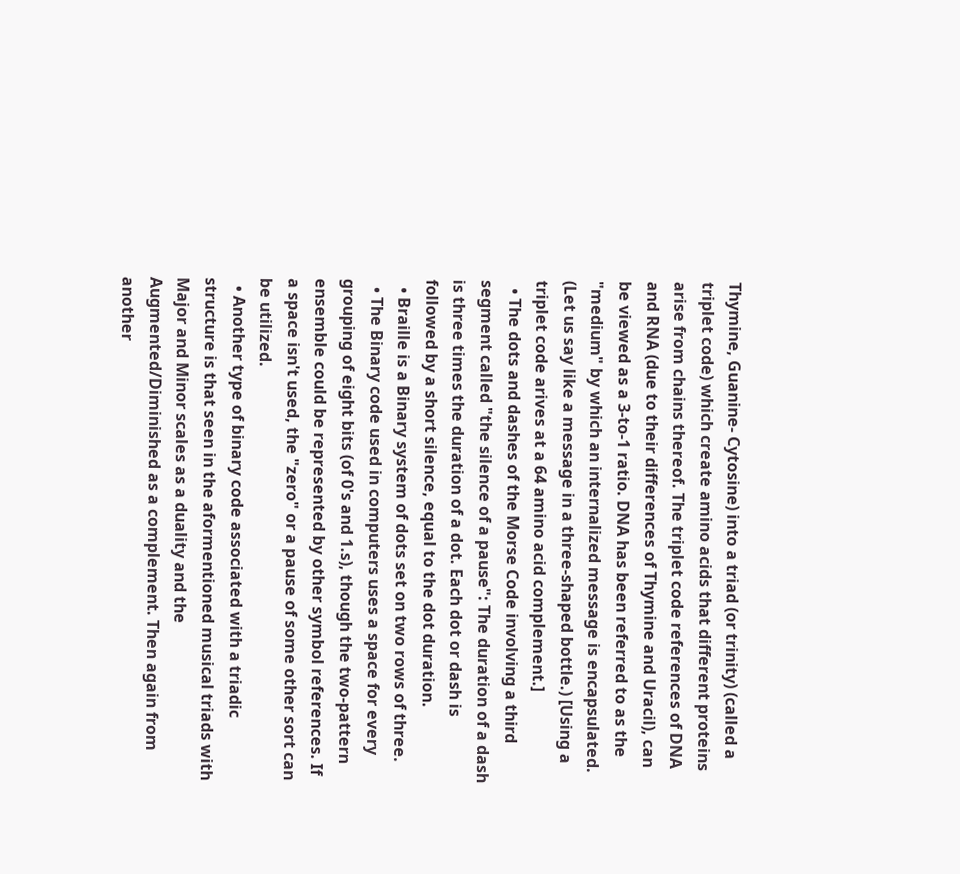Thymine, Guanine- Cytosine) into a triad (or trinity) (called a triplet code) which create amino acids that different proteins arise from chains thereof. The triplet code references of DNA and RNA (due to their differences of Thymine and Uracil), can be viewed as a 3-to-1 ratio. DNA has been referred to as the "medium" by which an internalized message is encapsulated. (Let us say like a message in a three-shaped bottle.) [Using a triplet code arives at a 64 amino acid complement.]
  • The dots and dashes of the Morse Code involving a third segment called "the silence of a pause": The duration of a dash is three times the duration of a dot. Each dot or dash is followed by a short silence, equal to the dot duration.
  • Braille is a Binary system of dots set on two rows of three.
  • The Binary code used in computers uses a space for every grouping of eight bits (of 0's and 1.s), though the two-pattern ensemble could be represented by other symbol references. If a space isn't used, the "zero" or a pause of some other sort can be utilized.
  • Another type of binary code associated with a triadic structure is that seen in the aformentioned musical triads with Major and Minor scales as a duality and the Augmented/Diminished as a complement. Then again from another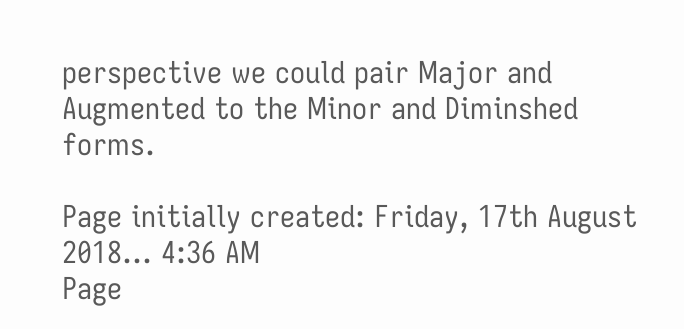perspective we could pair Major and Augmented to the Minor and Diminshed forms.

Page initially created: Friday, 17th August 2018... 4:36 AM
Page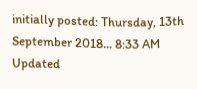initially posted: Thursday, 13th September 2018... 8:33 AM
Updated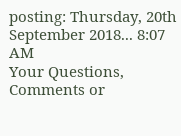posting: Thursday, 20th September 2018... 8:07 AM
Your Questions, Comments or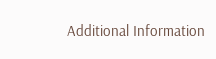Additional Information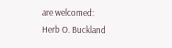are welcomed:
Herb O. Buckland